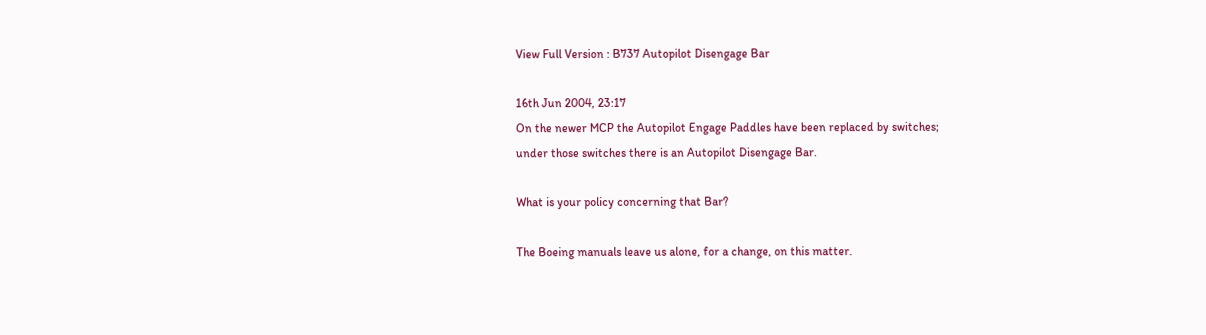View Full Version : B737 Autopilot Disengage Bar

16th Jun 2004, 23:17
On the newer MCP the Autopilot Engage Paddles have been replaced by switches;
under those switches there is an Autopilot Disengage Bar.

What is your policy concerning that Bar?

The Boeing manuals leave us alone, for a change, on this matter.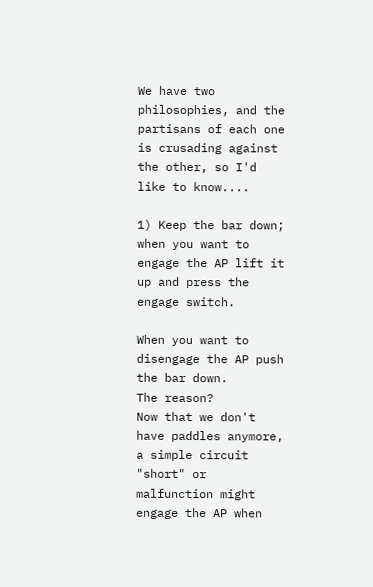We have two philosophies, and the partisans of each one is crusading against the other, so I'd like to know....

1) Keep the bar down; when you want to engage the AP lift it up and press the engage switch.

When you want to disengage the AP push the bar down.
The reason?
Now that we don't have paddles anymore, a simple circuit "short" or malfunction might engage the AP when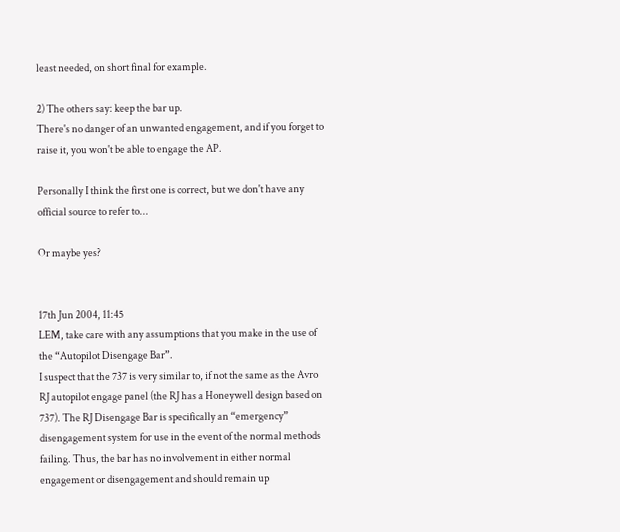least needed, on short final for example.

2) The others say: keep the bar up.
There's no danger of an unwanted engagement, and if you forget to raise it, you won't be able to engage the AP.

Personally I think the first one is correct, but we don't have any official source to refer to...

Or maybe yes?


17th Jun 2004, 11:45
LEM, take care with any assumptions that you make in the use of the “Autopilot Disengage Bar”.
I suspect that the 737 is very similar to, if not the same as the Avro RJ autopilot engage panel (the RJ has a Honeywell design based on 737). The RJ Disengage Bar is specifically an “emergency” disengagement system for use in the event of the normal methods failing. Thus, the bar has no involvement in either normal engagement or disengagement and should remain up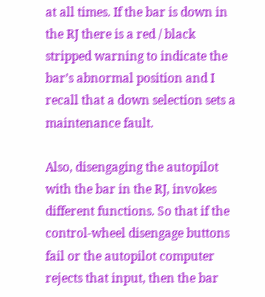at all times. If the bar is down in the RJ there is a red / black stripped warning to indicate the bar’s abnormal position and I recall that a down selection sets a maintenance fault.

Also, disengaging the autopilot with the bar in the RJ, invokes different functions. So that if the control-wheel disengage buttons fail or the autopilot computer rejects that input, then the bar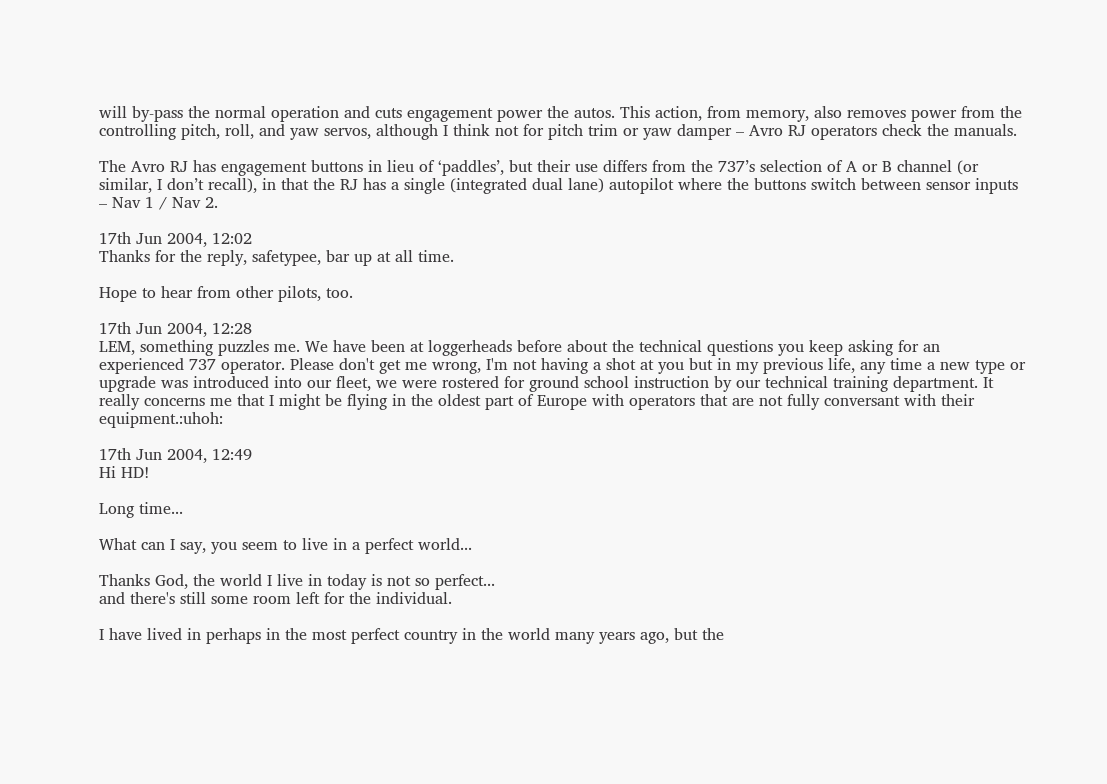will by-pass the normal operation and cuts engagement power the autos. This action, from memory, also removes power from the controlling pitch, roll, and yaw servos, although I think not for pitch trim or yaw damper – Avro RJ operators check the manuals.

The Avro RJ has engagement buttons in lieu of ‘paddles’, but their use differs from the 737’s selection of A or B channel (or similar, I don’t recall), in that the RJ has a single (integrated dual lane) autopilot where the buttons switch between sensor inputs – Nav 1 / Nav 2.

17th Jun 2004, 12:02
Thanks for the reply, safetypee, bar up at all time.

Hope to hear from other pilots, too.

17th Jun 2004, 12:28
LEM, something puzzles me. We have been at loggerheads before about the technical questions you keep asking for an experienced 737 operator. Please don't get me wrong, I'm not having a shot at you but in my previous life, any time a new type or upgrade was introduced into our fleet, we were rostered for ground school instruction by our technical training department. It really concerns me that I might be flying in the oldest part of Europe with operators that are not fully conversant with their equipment.:uhoh:

17th Jun 2004, 12:49
Hi HD!

Long time...

What can I say, you seem to live in a perfect world...

Thanks God, the world I live in today is not so perfect...
and there's still some room left for the individual.

I have lived in perhaps in the most perfect country in the world many years ago, but the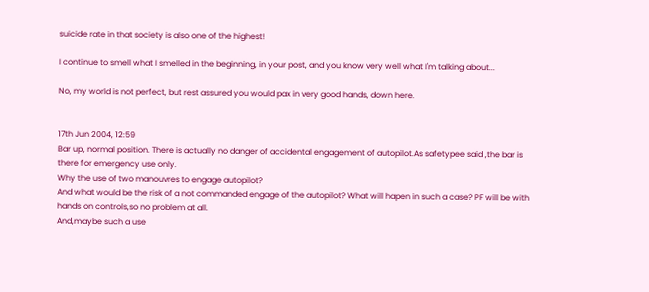suicide rate in that society is also one of the highest!

I continue to smell what I smelled in the beginning, in your post, and you know very well what I'm talking about...

No, my world is not perfect, but rest assured you would pax in very good hands, down here.


17th Jun 2004, 12:59
Bar up, normal position. There is actually no danger of accidental engagement of autopilot.As safetypee said ,the bar is there for emergency use only.
Why the use of two manouvres to engage autopilot?
And what would be the risk of a not commanded engage of the autopilot? What will hapen in such a case? PF will be with hands on controls,so no problem at all.
And,maybe such a use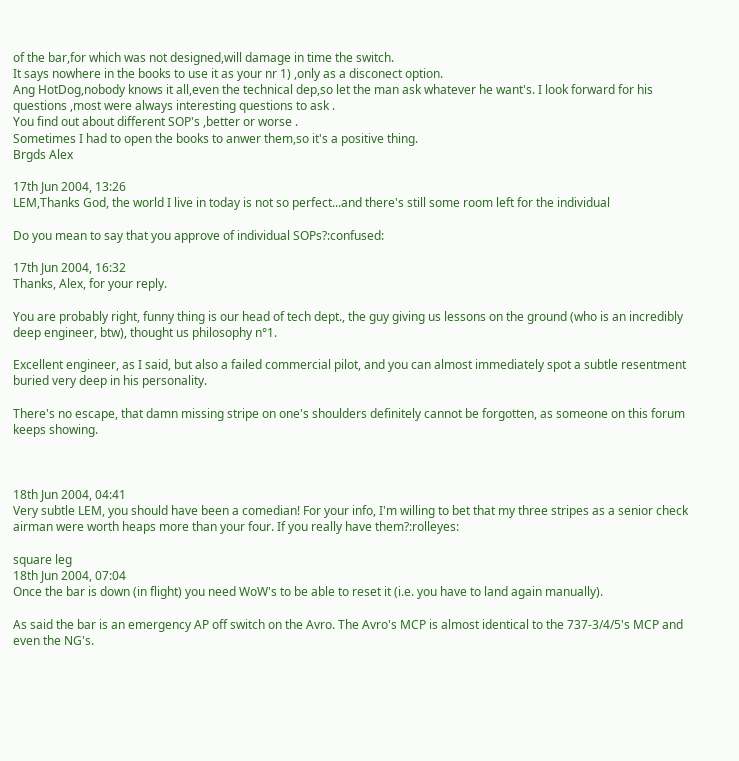of the bar,for which was not designed,will damage in time the switch.
It says nowhere in the books to use it as your nr 1) ,only as a disconect option.
Ang HotDog,nobody knows it all,even the technical dep,so let the man ask whatever he want's. I look forward for his questions ,most were always interesting questions to ask .
You find out about different SOP's ,better or worse .
Sometimes I had to open the books to anwer them,so it's a positive thing.
Brgds Alex

17th Jun 2004, 13:26
LEM,Thanks God, the world I live in today is not so perfect...and there's still some room left for the individual

Do you mean to say that you approve of individual SOPs?:confused:

17th Jun 2004, 16:32
Thanks, Alex, for your reply.

You are probably right, funny thing is our head of tech dept., the guy giving us lessons on the ground (who is an incredibly deep engineer, btw), thought us philosophy n°1.

Excellent engineer, as I said, but also a failed commercial pilot, and you can almost immediately spot a subtle resentment buried very deep in his personality.

There's no escape, that damn missing stripe on one's shoulders definitely cannot be forgotten, as someone on this forum keeps showing.



18th Jun 2004, 04:41
Very subtle LEM, you should have been a comedian! For your info, I'm willing to bet that my three stripes as a senior check airman were worth heaps more than your four. If you really have them?:rolleyes:

square leg
18th Jun 2004, 07:04
Once the bar is down (in flight) you need WoW's to be able to reset it (i.e. you have to land again manually).

As said the bar is an emergency AP off switch on the Avro. The Avro's MCP is almost identical to the 737-3/4/5's MCP and even the NG's.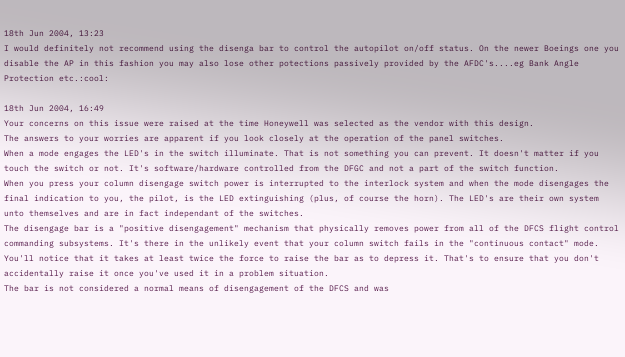18th Jun 2004, 13:23
I would definitely not recommend using the disenga bar to control the autopilot on/off status. On the newer Boeings one you disable the AP in this fashion you may also lose other potections passively provided by the AFDC's....eg Bank Angle Protection etc.:cool:

18th Jun 2004, 16:49
Your concerns on this issue were raised at the time Honeywell was selected as the vendor with this design.
The answers to your worries are apparent if you look closely at the operation of the panel switches.
When a mode engages the LED's in the switch illuminate. That is not something you can prevent. It doesn't matter if you touch the switch or not. It's software/hardware controlled from the DFGC and not a part of the switch function.
When you press your column disengage switch power is interrupted to the interlock system and when the mode disengages the final indication to you, the pilot, is the LED extinguishing (plus, of course the horn). The LED's are their own system unto themselves and are in fact independant of the switches.
The disengage bar is a "positive disengagement" mechanism that physically removes power from all of the DFCS flight control commanding subsystems. It's there in the unlikely event that your column switch fails in the "continuous contact" mode.
You'll notice that it takes at least twice the force to raise the bar as to depress it. That's to ensure that you don't accidentally raise it once you've used it in a problem situation.
The bar is not considered a normal means of disengagement of the DFCS and was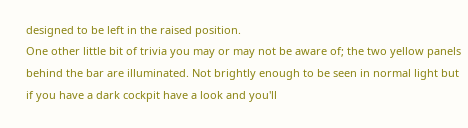designed to be left in the raised position.
One other little bit of trivia you may or may not be aware of; the two yellow panels behind the bar are illuminated. Not brightly enough to be seen in normal light but if you have a dark cockpit have a look and you'll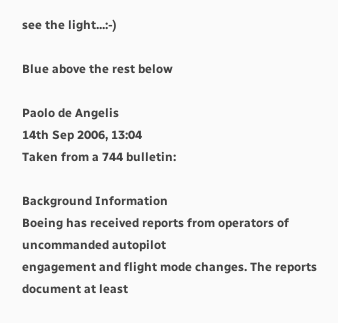see the light...:-)

Blue above the rest below

Paolo de Angelis
14th Sep 2006, 13:04
Taken from a 744 bulletin:

Background Information
Boeing has received reports from operators of uncommanded autopilot
engagement and flight mode changes. The reports document at least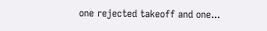one rejected takeoff and one...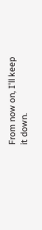From now on, I'll keep it down.